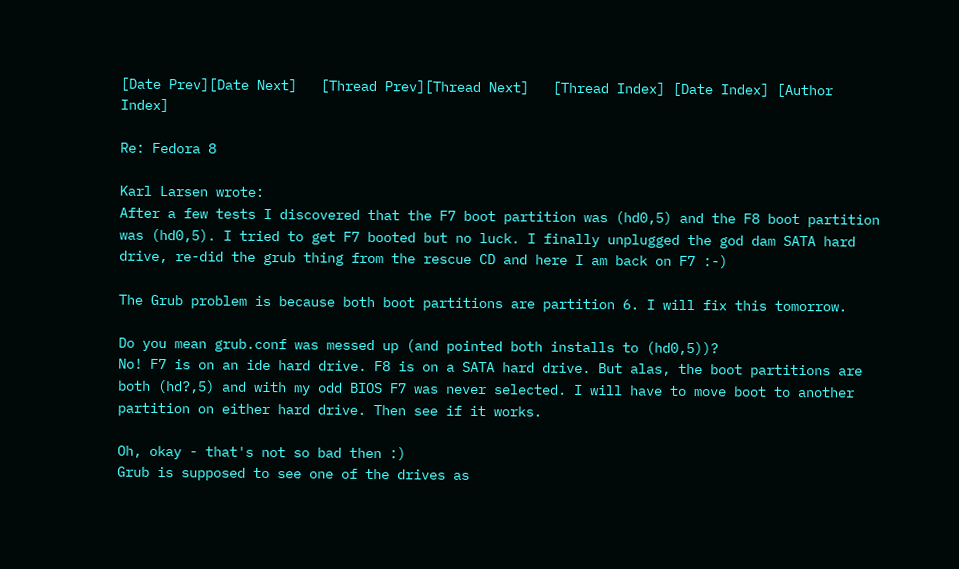[Date Prev][Date Next]   [Thread Prev][Thread Next]   [Thread Index] [Date Index] [Author Index]

Re: Fedora 8

Karl Larsen wrote:
After a few tests I discovered that the F7 boot partition was (hd0,5) and the F8 boot partition was (hd0,5). I tried to get F7 booted but no luck. I finally unplugged the god dam SATA hard drive, re-did the grub thing from the rescue CD and here I am back on F7 :-)

The Grub problem is because both boot partitions are partition 6. I will fix this tomorrow.

Do you mean grub.conf was messed up (and pointed both installs to (hd0,5))?
No! F7 is on an ide hard drive. F8 is on a SATA hard drive. But alas, the boot partitions are both (hd?,5) and with my odd BIOS F7 was never selected. I will have to move boot to another partition on either hard drive. Then see if it works.

Oh, okay - that's not so bad then :)
Grub is supposed to see one of the drives as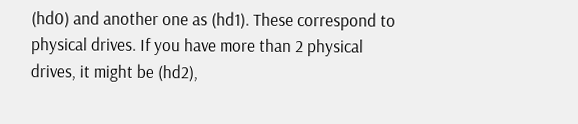(hd0) and another one as (hd1). These correspond to physical drives. If you have more than 2 physical drives, it might be (hd2),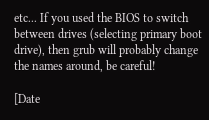etc... If you used the BIOS to switch between drives (selecting primary boot drive), then grub will probably change the names around, be careful!

[Date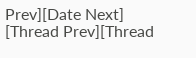Prev][Date Next]   [Thread Prev][Thread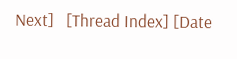Next]   [Thread Index] [Date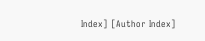Index] [Author Index]